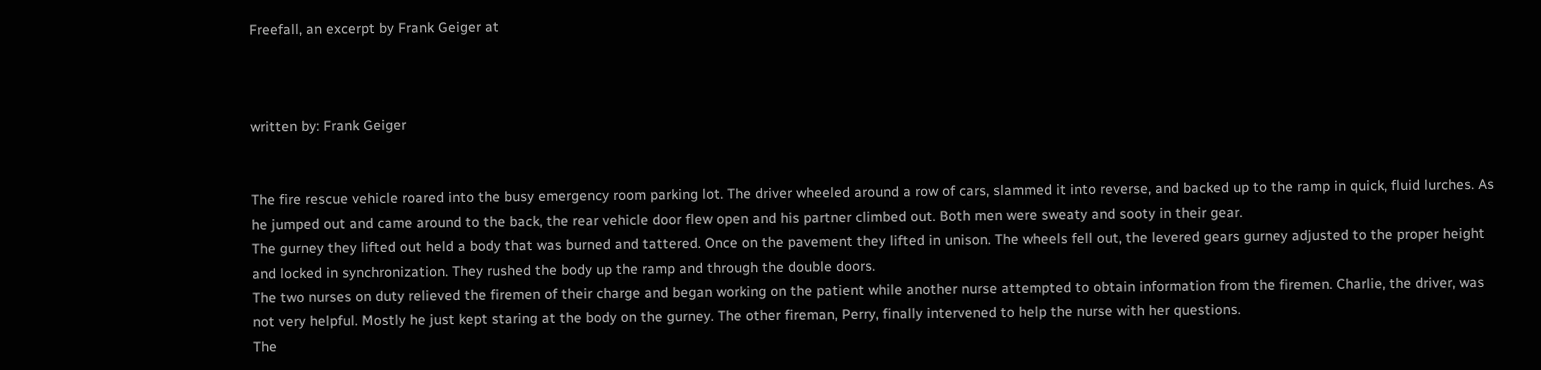Freefall, an excerpt by Frank Geiger at



written by: Frank Geiger


The fire rescue vehicle roared into the busy emergency room parking lot. The driver wheeled around a row of cars, slammed it into reverse, and backed up to the ramp in quick, fluid lurches. As he jumped out and came around to the back, the rear vehicle door flew open and his partner climbed out. Both men were sweaty and sooty in their gear.
The gurney they lifted out held a body that was burned and tattered. Once on the pavement they lifted in unison. The wheels fell out, the levered gears gurney adjusted to the proper height and locked in synchronization. They rushed the body up the ramp and through the double doors.
The two nurses on duty relieved the firemen of their charge and began working on the patient while another nurse attempted to obtain information from the firemen. Charlie, the driver, was not very helpful. Mostly he just kept staring at the body on the gurney. The other fireman, Perry, finally intervened to help the nurse with her questions.
The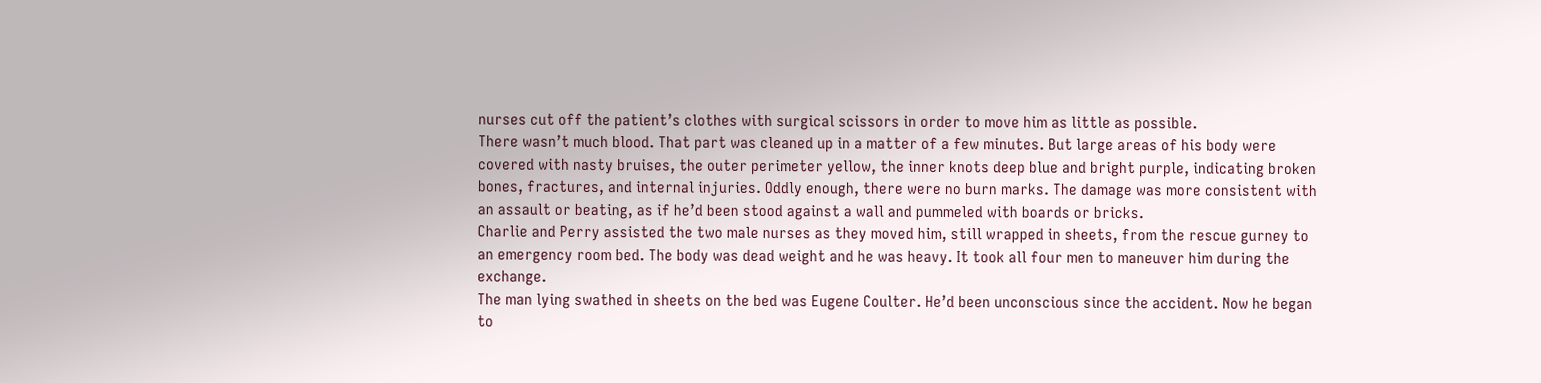nurses cut off the patient’s clothes with surgical scissors in order to move him as little as possible.
There wasn’t much blood. That part was cleaned up in a matter of a few minutes. But large areas of his body were covered with nasty bruises, the outer perimeter yellow, the inner knots deep blue and bright purple, indicating broken bones, fractures, and internal injuries. Oddly enough, there were no burn marks. The damage was more consistent with an assault or beating, as if he’d been stood against a wall and pummeled with boards or bricks.
Charlie and Perry assisted the two male nurses as they moved him, still wrapped in sheets, from the rescue gurney to an emergency room bed. The body was dead weight and he was heavy. It took all four men to maneuver him during the exchange.
The man lying swathed in sheets on the bed was Eugene Coulter. He’d been unconscious since the accident. Now he began to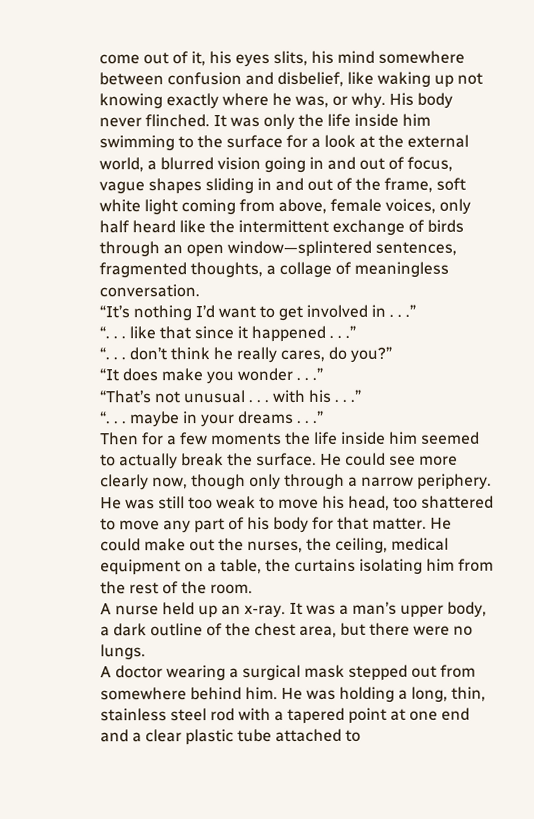come out of it, his eyes slits, his mind somewhere between confusion and disbelief, like waking up not knowing exactly where he was, or why. His body never flinched. It was only the life inside him swimming to the surface for a look at the external world, a blurred vision going in and out of focus, vague shapes sliding in and out of the frame, soft white light coming from above, female voices, only half heard like the intermittent exchange of birds through an open window—splintered sentences, fragmented thoughts, a collage of meaningless conversation.
“It’s nothing I’d want to get involved in . . .”
“. . . like that since it happened . . .”
“. . . don’t think he really cares, do you?”
“It does make you wonder . . .”
“That’s not unusual . . . with his . . .”
“. . . maybe in your dreams . . .”
Then for a few moments the life inside him seemed to actually break the surface. He could see more clearly now, though only through a narrow periphery. He was still too weak to move his head, too shattered to move any part of his body for that matter. He could make out the nurses, the ceiling, medical equipment on a table, the curtains isolating him from the rest of the room.
A nurse held up an x-ray. It was a man’s upper body, a dark outline of the chest area, but there were no lungs.
A doctor wearing a surgical mask stepped out from somewhere behind him. He was holding a long, thin, stainless steel rod with a tapered point at one end and a clear plastic tube attached to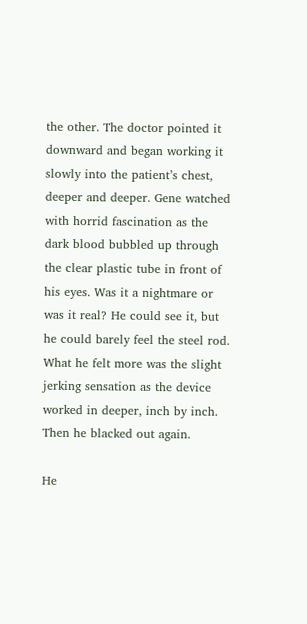the other. The doctor pointed it downward and began working it slowly into the patient’s chest, deeper and deeper. Gene watched with horrid fascination as the dark blood bubbled up through the clear plastic tube in front of his eyes. Was it a nightmare or was it real? He could see it, but he could barely feel the steel rod. What he felt more was the slight jerking sensation as the device worked in deeper, inch by inch.
Then he blacked out again.

He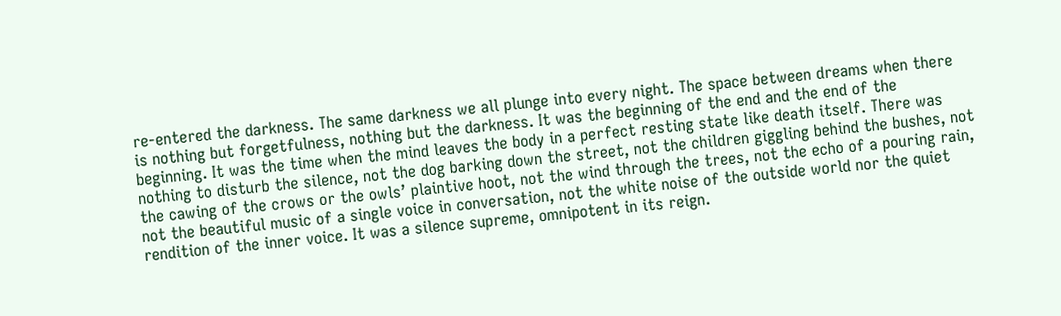re-entered the darkness. The same darkness we all plunge into every night. The space between dreams when there is nothing but forgetfulness, nothing but the darkness. It was the beginning of the end and the end of the beginning. It was the time when the mind leaves the body in a perfect resting state like death itself. There was nothing to disturb the silence, not the dog barking down the street, not the children giggling behind the bushes, not the cawing of the crows or the owls’ plaintive hoot, not the wind through the trees, not the echo of a pouring rain, not the beautiful music of a single voice in conversation, not the white noise of the outside world nor the quiet rendition of the inner voice. It was a silence supreme, omnipotent in its reign.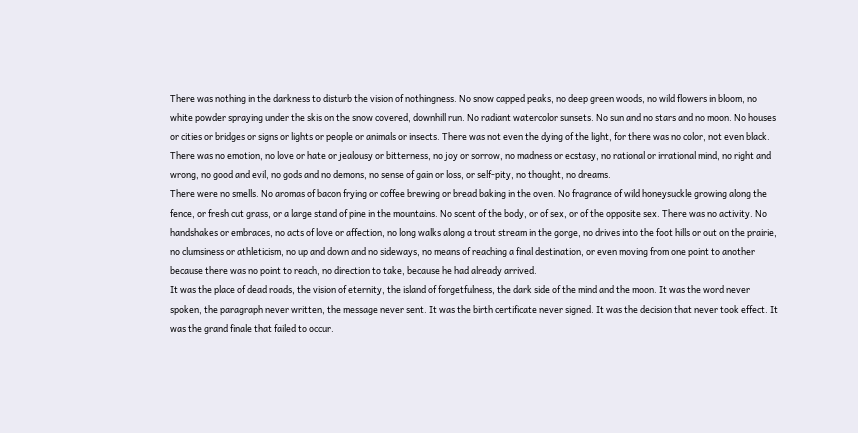There was nothing in the darkness to disturb the vision of nothingness. No snow capped peaks, no deep green woods, no wild flowers in bloom, no white powder spraying under the skis on the snow covered, downhill run. No radiant watercolor sunsets. No sun and no stars and no moon. No houses or cities or bridges or signs or lights or people or animals or insects. There was not even the dying of the light, for there was no color, not even black. There was no emotion, no love or hate or jealousy or bitterness, no joy or sorrow, no madness or ecstasy, no rational or irrational mind, no right and wrong, no good and evil, no gods and no demons, no sense of gain or loss, or self-pity, no thought, no dreams.
There were no smells. No aromas of bacon frying or coffee brewing or bread baking in the oven. No fragrance of wild honeysuckle growing along the fence, or fresh cut grass, or a large stand of pine in the mountains. No scent of the body, or of sex, or of the opposite sex. There was no activity. No handshakes or embraces, no acts of love or affection, no long walks along a trout stream in the gorge, no drives into the foot hills or out on the prairie, no clumsiness or athleticism, no up and down and no sideways, no means of reaching a final destination, or even moving from one point to another because there was no point to reach, no direction to take, because he had already arrived.
It was the place of dead roads, the vision of eternity, the island of forgetfulness, the dark side of the mind and the moon. It was the word never spoken, the paragraph never written, the message never sent. It was the birth certificate never signed. It was the decision that never took effect. It was the grand finale that failed to occur.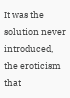It was the solution never introduced, the eroticism that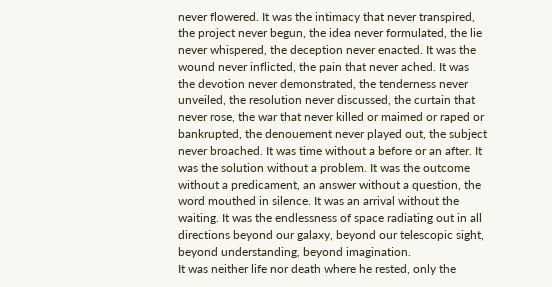never flowered. It was the intimacy that never transpired, the project never begun, the idea never formulated, the lie never whispered, the deception never enacted. It was the wound never inflicted, the pain that never ached. It was the devotion never demonstrated, the tenderness never unveiled, the resolution never discussed, the curtain that never rose, the war that never killed or maimed or raped or bankrupted, the denouement never played out, the subject never broached. It was time without a before or an after. It was the solution without a problem. It was the outcome without a predicament, an answer without a question, the word mouthed in silence. It was an arrival without the waiting. It was the endlessness of space radiating out in all directions beyond our galaxy, beyond our telescopic sight, beyond understanding, beyond imagination.
It was neither life nor death where he rested, only the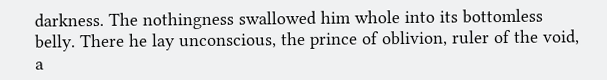darkness. The nothingness swallowed him whole into its bottomless belly. There he lay unconscious, the prince of oblivion, ruler of the void, a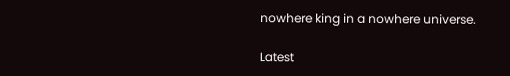nowhere king in a nowhere universe.

Latest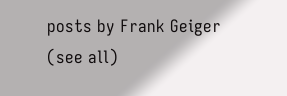posts by Frank Geiger (see all)